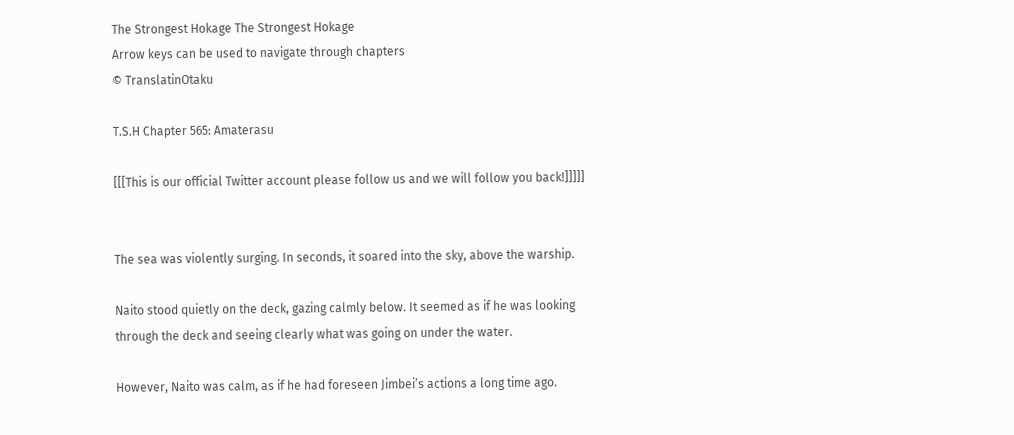The Strongest Hokage The Strongest Hokage
Arrow keys can be used to navigate through chapters
© TranslatinOtaku

T.S.H Chapter 565: Amaterasu

[[[This is our official Twitter account please follow us and we will follow you back!]]]]]


The sea was violently surging. In seconds, it soared into the sky, above the warship.

Naito stood quietly on the deck, gazing calmly below. It seemed as if he was looking through the deck and seeing clearly what was going on under the water.

However, Naito was calm, as if he had foreseen Jimbei’s actions a long time ago.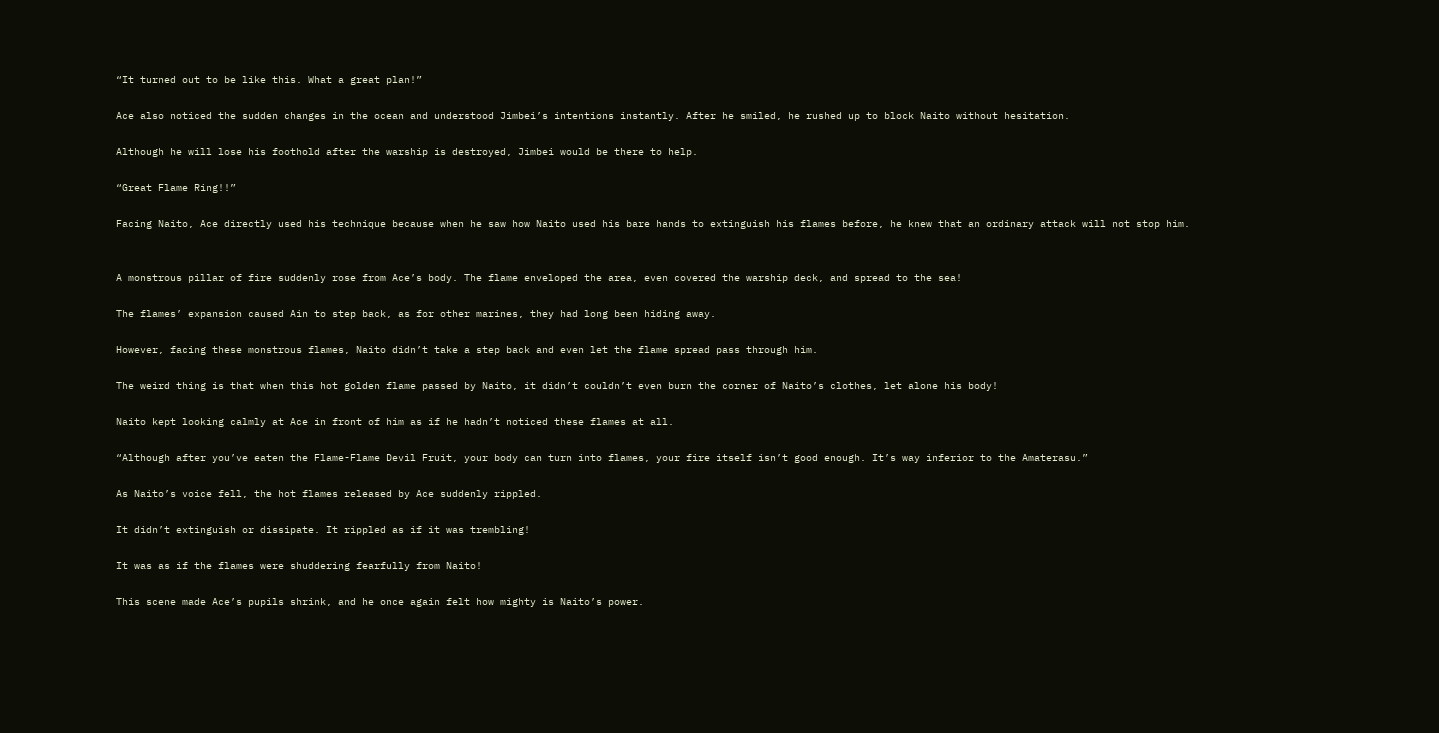“It turned out to be like this. What a great plan!”

Ace also noticed the sudden changes in the ocean and understood Jimbei’s intentions instantly. After he smiled, he rushed up to block Naito without hesitation.

Although he will lose his foothold after the warship is destroyed, Jimbei would be there to help.

“Great Flame Ring!!”

Facing Naito, Ace directly used his technique because when he saw how Naito used his bare hands to extinguish his flames before, he knew that an ordinary attack will not stop him.


A monstrous pillar of fire suddenly rose from Ace’s body. The flame enveloped the area, even covered the warship deck, and spread to the sea!

The flames’ expansion caused Ain to step back, as for other marines, they had long been hiding away.

However, facing these monstrous flames, Naito didn’t take a step back and even let the flame spread pass through him.

The weird thing is that when this hot golden flame passed by Naito, it didn’t couldn’t even burn the corner of Naito’s clothes, let alone his body!

Naito kept looking calmly at Ace in front of him as if he hadn’t noticed these flames at all.

“Although after you’ve eaten the Flame-Flame Devil Fruit, your body can turn into flames, your fire itself isn’t good enough. It’s way inferior to the Amaterasu.”

As Naito’s voice fell, the hot flames released by Ace suddenly rippled.

It didn’t extinguish or dissipate. It rippled as if it was trembling!

It was as if the flames were shuddering fearfully from Naito!

This scene made Ace’s pupils shrink, and he once again felt how mighty is Naito’s power.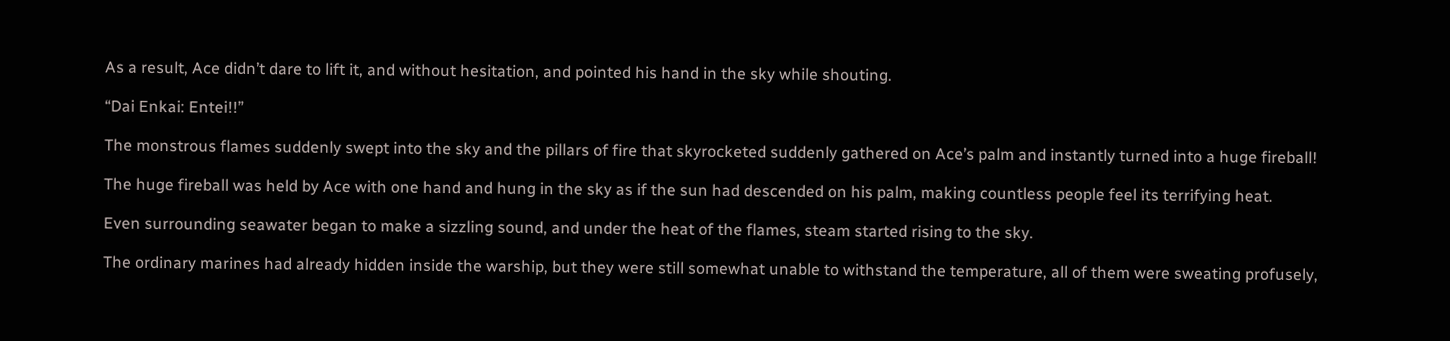As a result, Ace didn’t dare to lift it, and without hesitation, and pointed his hand in the sky while shouting.

“Dai Enkai: Entei!!”

The monstrous flames suddenly swept into the sky and the pillars of fire that skyrocketed suddenly gathered on Ace’s palm and instantly turned into a huge fireball!

The huge fireball was held by Ace with one hand and hung in the sky as if the sun had descended on his palm, making countless people feel its terrifying heat.

Even surrounding seawater began to make a sizzling sound, and under the heat of the flames, steam started rising to the sky.

The ordinary marines had already hidden inside the warship, but they were still somewhat unable to withstand the temperature, all of them were sweating profusely,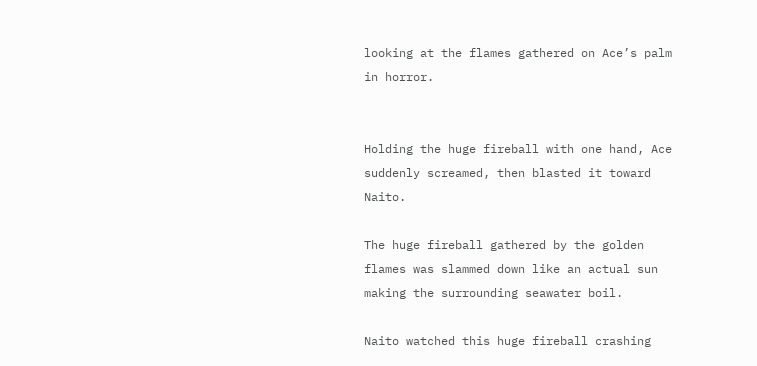looking at the flames gathered on Ace’s palm in horror.


Holding the huge fireball with one hand, Ace suddenly screamed, then blasted it toward Naito.

The huge fireball gathered by the golden flames was slammed down like an actual sun making the surrounding seawater boil.

Naito watched this huge fireball crashing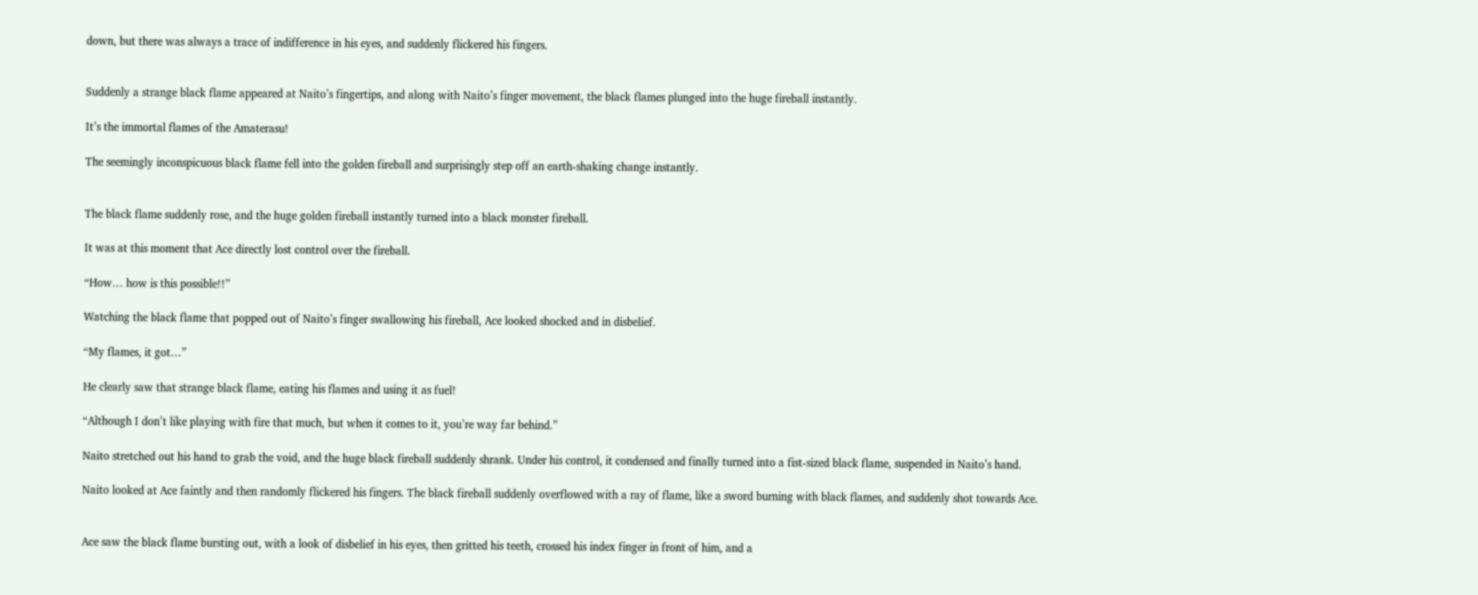down, but there was always a trace of indifference in his eyes, and suddenly flickered his fingers.


Suddenly a strange black flame appeared at Naito’s fingertips, and along with Naito’s finger movement, the black flames plunged into the huge fireball instantly.

It’s the immortal flames of the Amaterasu!

The seemingly inconspicuous black flame fell into the golden fireball and surprisingly step off an earth-shaking change instantly.


The black flame suddenly rose, and the huge golden fireball instantly turned into a black monster fireball.

It was at this moment that Ace directly lost control over the fireball.

“How… how is this possible!!”

Watching the black flame that popped out of Naito’s finger swallowing his fireball, Ace looked shocked and in disbelief.

“My flames, it got…”

He clearly saw that strange black flame, eating his flames and using it as fuel!

“Although I don’t like playing with fire that much, but when it comes to it, you’re way far behind.”

Naito stretched out his hand to grab the void, and the huge black fireball suddenly shrank. Under his control, it condensed and finally turned into a fist-sized black flame, suspended in Naito’s hand.

Naito looked at Ace faintly and then randomly flickered his fingers. The black fireball suddenly overflowed with a ray of flame, like a sword burning with black flames, and suddenly shot towards Ace.


Ace saw the black flame bursting out, with a look of disbelief in his eyes, then gritted his teeth, crossed his index finger in front of him, and a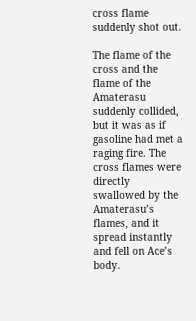cross flame suddenly shot out.

The flame of the cross and the flame of the Amaterasu suddenly collided, but it was as if gasoline had met a raging fire. The cross flames were directly swallowed by the Amaterasu’s flames, and it spread instantly and fell on Ace’s body.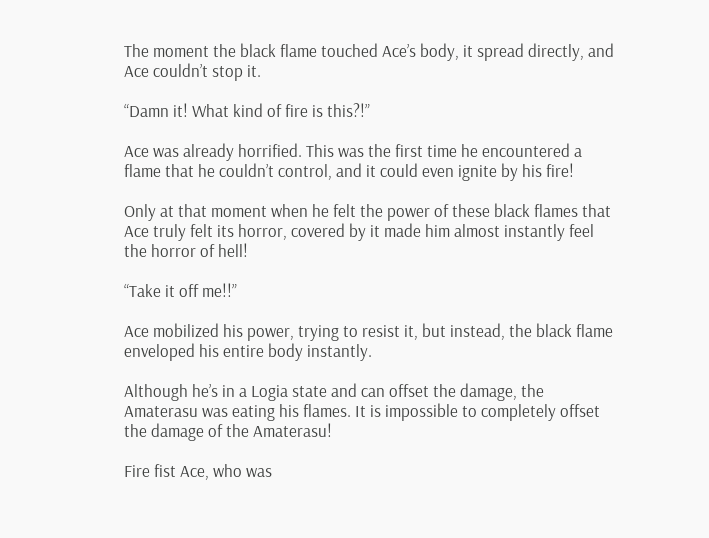The moment the black flame touched Ace’s body, it spread directly, and Ace couldn’t stop it.

“Damn it! What kind of fire is this?!”

Ace was already horrified. This was the first time he encountered a flame that he couldn’t control, and it could even ignite by his fire!

Only at that moment when he felt the power of these black flames that Ace truly felt its horror, covered by it made him almost instantly feel the horror of hell!

“Take it off me!!”

Ace mobilized his power, trying to resist it, but instead, the black flame enveloped his entire body instantly.

Although he’s in a Logia state and can offset the damage, the Amaterasu was eating his flames. It is impossible to completely offset the damage of the Amaterasu!

Fire fist Ace, who was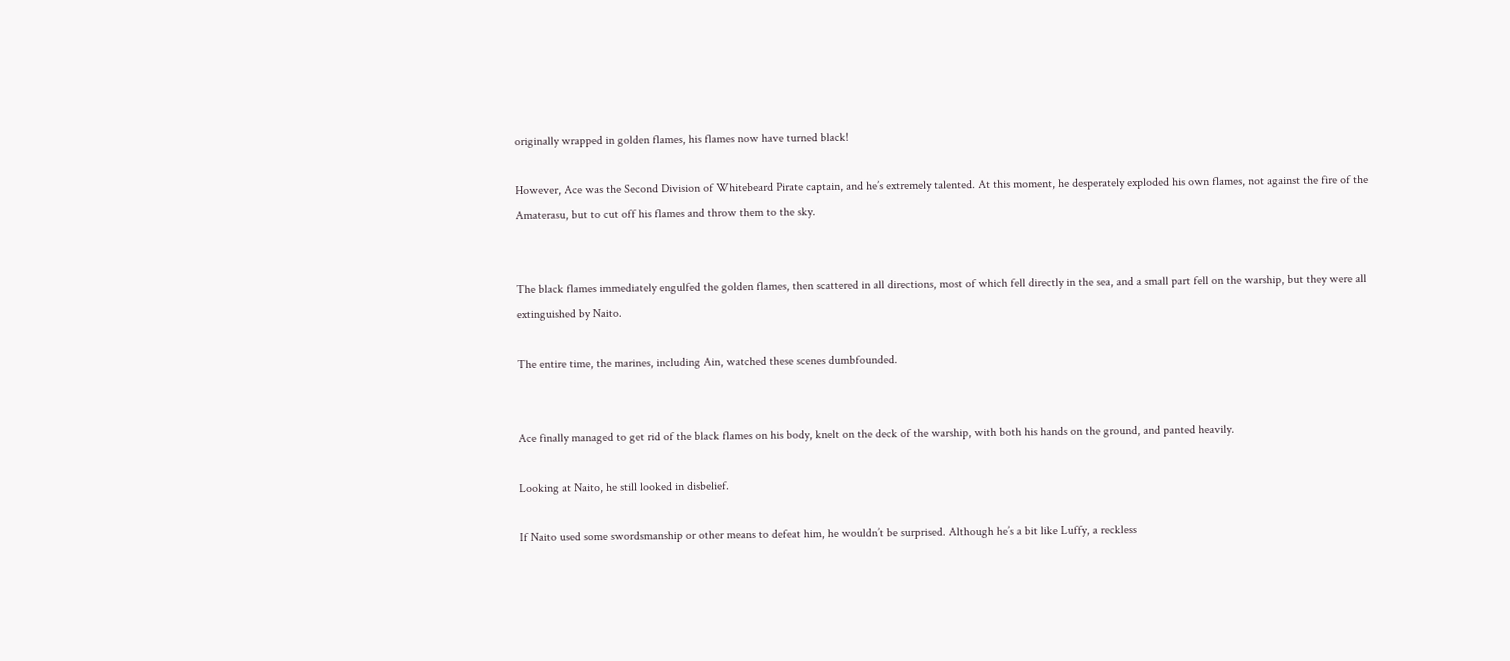originally wrapped in golden flames, his flames now have turned black!

However, Ace was the Second Division of Whitebeard Pirate captain, and he’s extremely talented. At this moment, he desperately exploded his own flames, not against the fire of the Amaterasu, but to cut off his flames and throw them to the sky.


The black flames immediately engulfed the golden flames, then scattered in all directions, most of which fell directly in the sea, and a small part fell on the warship, but they were all extinguished by Naito.

The entire time, the marines, including Ain, watched these scenes dumbfounded.


Ace finally managed to get rid of the black flames on his body, knelt on the deck of the warship, with both his hands on the ground, and panted heavily.

Looking at Naito, he still looked in disbelief.

If Naito used some swordsmanship or other means to defeat him, he wouldn’t be surprised. Although he’s a bit like Luffy, a reckless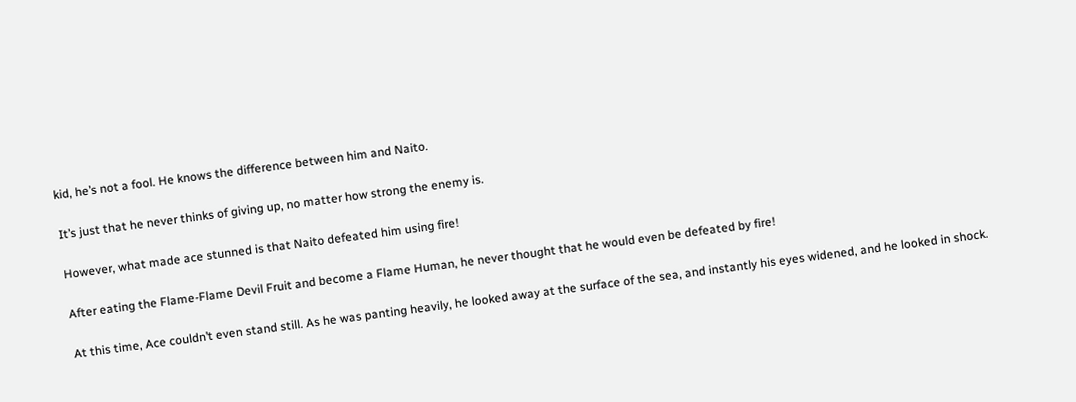kid, he’s not a fool. He knows the difference between him and Naito.

It’s just that he never thinks of giving up, no matter how strong the enemy is.

However, what made ace stunned is that Naito defeated him using fire!

After eating the Flame-Flame Devil Fruit and become a Flame Human, he never thought that he would even be defeated by fire!

At this time, Ace couldn’t even stand still. As he was panting heavily, he looked away at the surface of the sea, and instantly his eyes widened, and he looked in shock.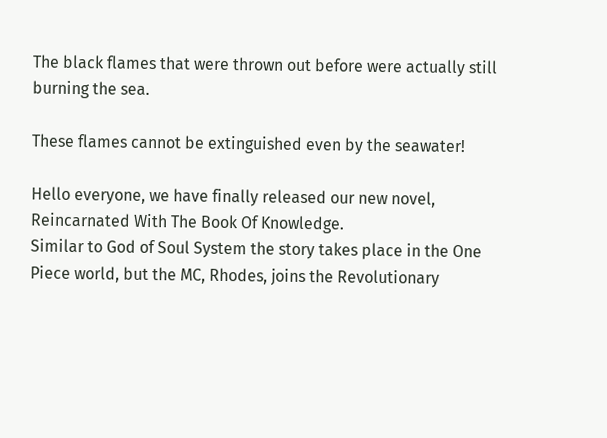The black flames that were thrown out before were actually still burning the sea.

These flames cannot be extinguished even by the seawater!

Hello everyone, we have finally released our new novel, Reincarnated With The Book Of Knowledge.
Similar to God of Soul System the story takes place in the One Piece world, but the MC, Rhodes, joins the Revolutionary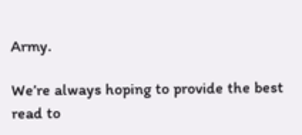Army.

We’re always hoping to provide the best read to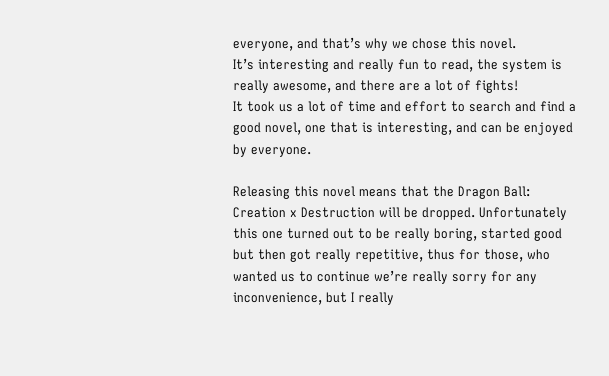everyone, and that’s why we chose this novel.
It’s interesting and really fun to read, the system is really awesome, and there are a lot of fights!
It took us a lot of time and effort to search and find a good novel, one that is interesting, and can be enjoyed by everyone.

Releasing this novel means that the Dragon Ball: Creation x Destruction will be dropped. Unfortunately this one turned out to be really boring, started good but then got really repetitive, thus for those, who wanted us to continue we’re really sorry for any inconvenience, but I really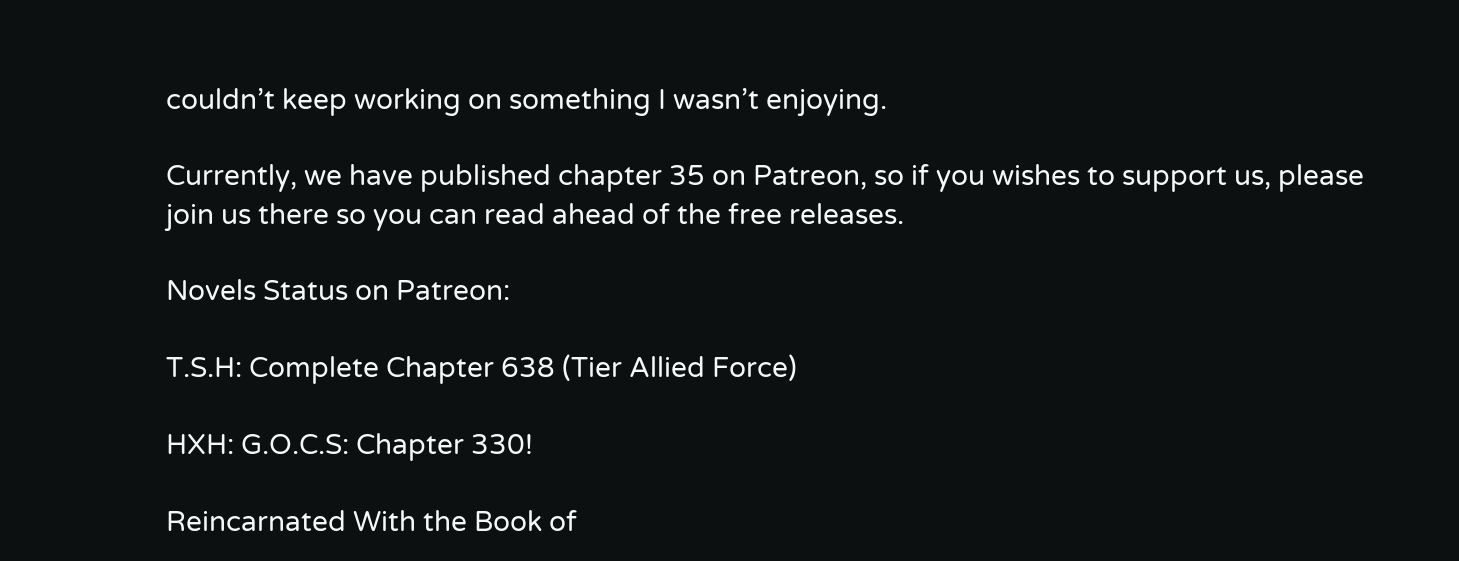couldn’t keep working on something I wasn’t enjoying.

Currently, we have published chapter 35 on Patreon, so if you wishes to support us, please join us there so you can read ahead of the free releases.

Novels Status on Patreon:

T.S.H: Complete Chapter 638 (Tier Allied Force)

HXH: G.O.C.S: Chapter 330!

Reincarnated With the Book of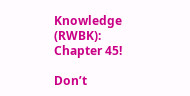Knowledge (RWBK): Chapter 45!

Don’t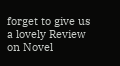forget to give us a lovely Review on Novel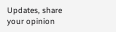Updates, share your opinion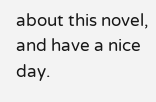about this novel, and have a nice day.